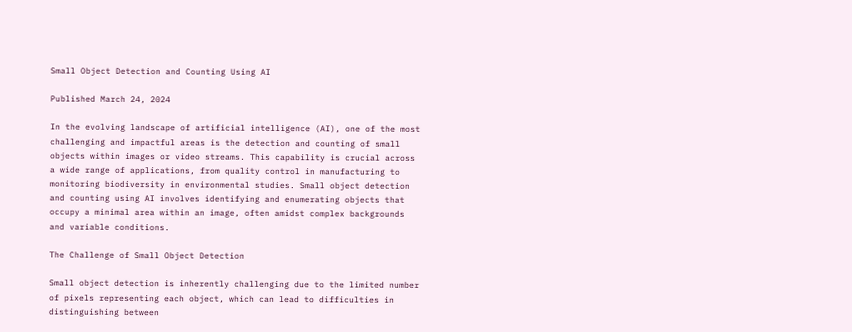Small Object Detection and Counting Using AI

Published March 24, 2024

In the evolving landscape of artificial intelligence (AI), one of the most challenging and impactful areas is the detection and counting of small objects within images or video streams. This capability is crucial across a wide range of applications, from quality control in manufacturing to monitoring biodiversity in environmental studies. Small object detection and counting using AI involves identifying and enumerating objects that occupy a minimal area within an image, often amidst complex backgrounds and variable conditions.

The Challenge of Small Object Detection

Small object detection is inherently challenging due to the limited number of pixels representing each object, which can lead to difficulties in distinguishing between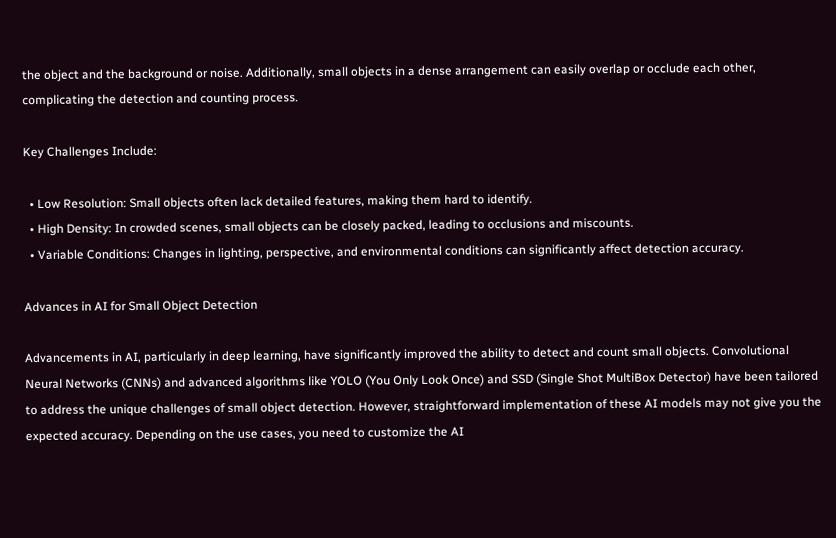the object and the background or noise. Additionally, small objects in a dense arrangement can easily overlap or occlude each other, complicating the detection and counting process.

Key Challenges Include:

  • Low Resolution: Small objects often lack detailed features, making them hard to identify.
  • High Density: In crowded scenes, small objects can be closely packed, leading to occlusions and miscounts.
  • Variable Conditions: Changes in lighting, perspective, and environmental conditions can significantly affect detection accuracy.

Advances in AI for Small Object Detection

Advancements in AI, particularly in deep learning, have significantly improved the ability to detect and count small objects. Convolutional Neural Networks (CNNs) and advanced algorithms like YOLO (You Only Look Once) and SSD (Single Shot MultiBox Detector) have been tailored to address the unique challenges of small object detection. However, straightforward implementation of these AI models may not give you the expected accuracy. Depending on the use cases, you need to customize the AI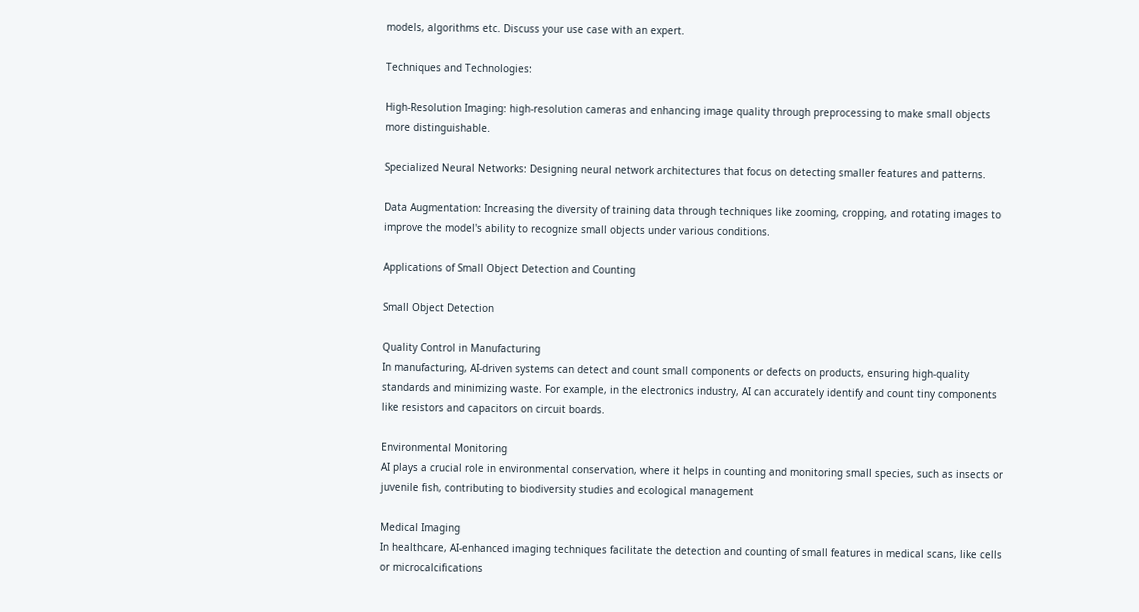models, algorithms etc. Discuss your use case with an expert.

Techniques and Technologies:

High-Resolution Imaging: high-resolution cameras and enhancing image quality through preprocessing to make small objects more distinguishable.

Specialized Neural Networks: Designing neural network architectures that focus on detecting smaller features and patterns.

Data Augmentation: Increasing the diversity of training data through techniques like zooming, cropping, and rotating images to improve the model's ability to recognize small objects under various conditions.

Applications of Small Object Detection and Counting

Small Object Detection

Quality Control in Manufacturing
In manufacturing, AI-driven systems can detect and count small components or defects on products, ensuring high-quality standards and minimizing waste. For example, in the electronics industry, AI can accurately identify and count tiny components like resistors and capacitors on circuit boards.

Environmental Monitoring
AI plays a crucial role in environmental conservation, where it helps in counting and monitoring small species, such as insects or juvenile fish, contributing to biodiversity studies and ecological management

Medical Imaging
In healthcare, AI-enhanced imaging techniques facilitate the detection and counting of small features in medical scans, like cells or microcalcifications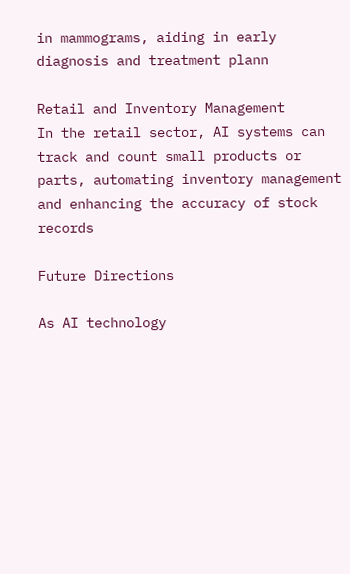in mammograms, aiding in early diagnosis and treatment plann

Retail and Inventory Management
In the retail sector, AI systems can track and count small products or parts, automating inventory management and enhancing the accuracy of stock records

Future Directions

As AI technology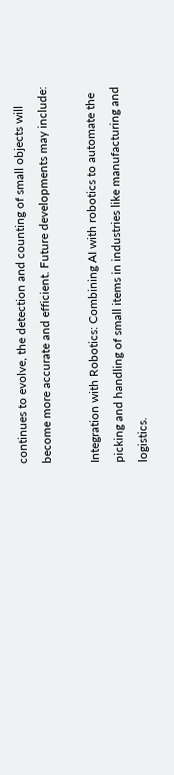continues to evolve, the detection and counting of small objects will become more accurate and efficient. Future developments may include:

Integration with Robotics: Combining AI with robotics to automate the picking and handling of small items in industries like manufacturing and logistics.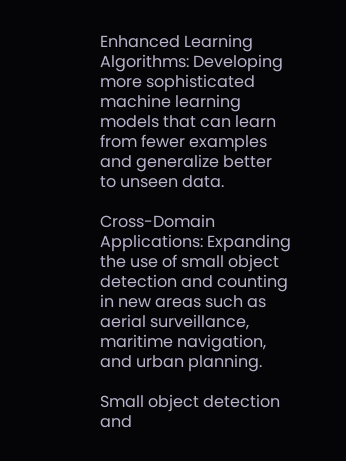Enhanced Learning Algorithms: Developing more sophisticated machine learning models that can learn from fewer examples and generalize better to unseen data.

Cross-Domain Applications: Expanding the use of small object detection and counting in new areas such as aerial surveillance, maritime navigation, and urban planning.

Small object detection and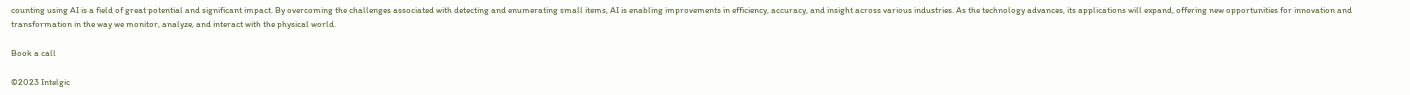counting using AI is a field of great potential and significant impact. By overcoming the challenges associated with detecting and enumerating small items, AI is enabling improvements in efficiency, accuracy, and insight across various industries. As the technology advances, its applications will expand, offering new opportunities for innovation and transformation in the way we monitor, analyze, and interact with the physical world.

Book a call

©2023 Intelgic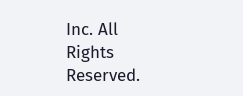Inc. All Rights Reserved.